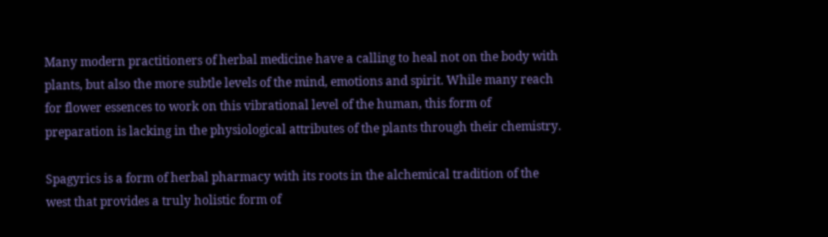Many modern practitioners of herbal medicine have a calling to heal not on the body with plants, but also the more subtle levels of the mind, emotions and spirit. While many reach for flower essences to work on this vibrational level of the human, this form of preparation is lacking in the physiological attributes of the plants through their chemistry.

Spagyrics is a form of herbal pharmacy with its roots in the alchemical tradition of the west that provides a truly holistic form of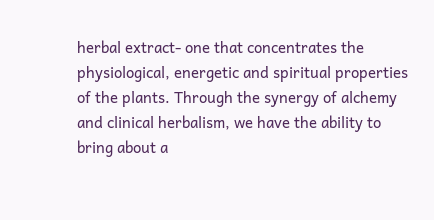herbal extract- one that concentrates the physiological, energetic and spiritual properties of the plants. Through the synergy of alchemy and clinical herbalism, we have the ability to bring about a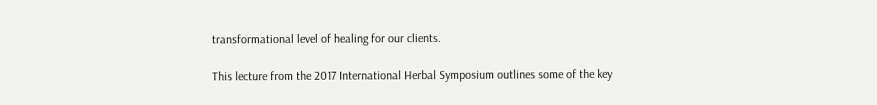transformational level of healing for our clients.

This lecture from the 2017 International Herbal Symposium outlines some of the key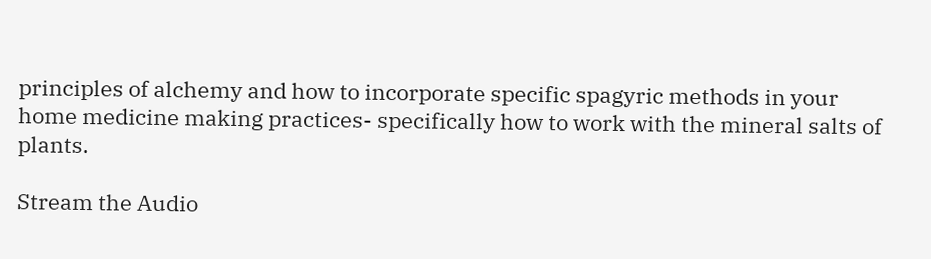principles of alchemy and how to incorporate specific spagyric methods in your home medicine making practices- specifically how to work with the mineral salts of plants.

Stream the Audio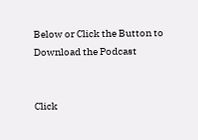Below or Click the Button to Download the Podcast


Click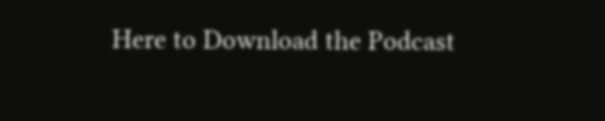Here to Download the Podcast